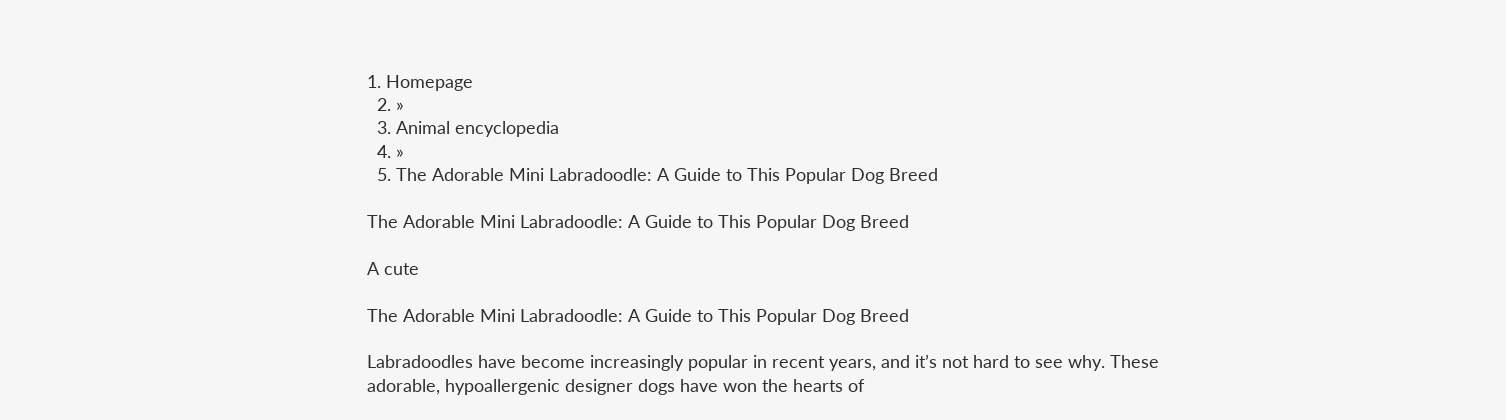1. Homepage
  2. »
  3. Animal encyclopedia
  4. »
  5. The Adorable Mini Labradoodle: A Guide to This Popular Dog Breed

The Adorable Mini Labradoodle: A Guide to This Popular Dog Breed

A cute

The Adorable Mini Labradoodle: A Guide to This Popular Dog Breed

Labradoodles have become increasingly popular in recent years, and it’s not hard to see why. These adorable, hypoallergenic designer dogs have won the hearts of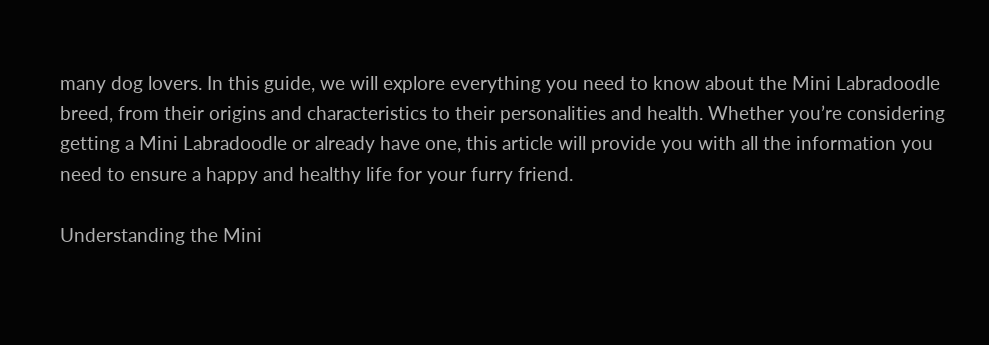many dog lovers. In this guide, we will explore everything you need to know about the Mini Labradoodle breed, from their origins and characteristics to their personalities and health. Whether you’re considering getting a Mini Labradoodle or already have one, this article will provide you with all the information you need to ensure a happy and healthy life for your furry friend.

Understanding the Mini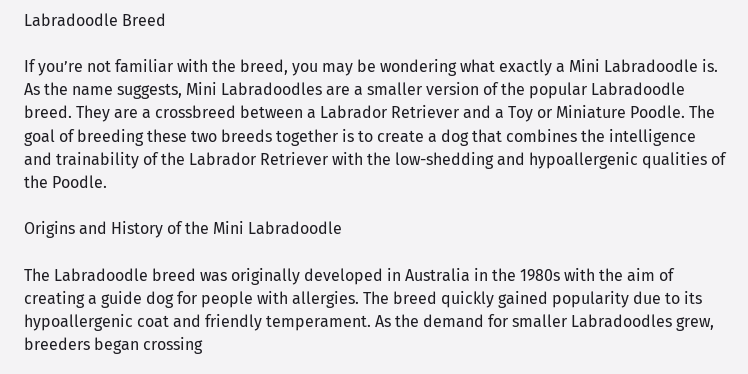Labradoodle Breed

If you’re not familiar with the breed, you may be wondering what exactly a Mini Labradoodle is. As the name suggests, Mini Labradoodles are a smaller version of the popular Labradoodle breed. They are a crossbreed between a Labrador Retriever and a Toy or Miniature Poodle. The goal of breeding these two breeds together is to create a dog that combines the intelligence and trainability of the Labrador Retriever with the low-shedding and hypoallergenic qualities of the Poodle.

Origins and History of the Mini Labradoodle

The Labradoodle breed was originally developed in Australia in the 1980s with the aim of creating a guide dog for people with allergies. The breed quickly gained popularity due to its hypoallergenic coat and friendly temperament. As the demand for smaller Labradoodles grew, breeders began crossing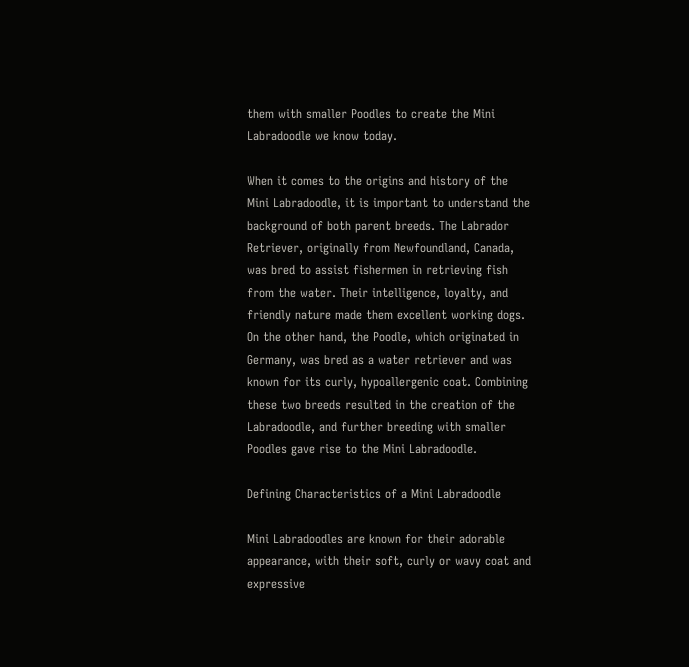them with smaller Poodles to create the Mini Labradoodle we know today.

When it comes to the origins and history of the Mini Labradoodle, it is important to understand the background of both parent breeds. The Labrador Retriever, originally from Newfoundland, Canada, was bred to assist fishermen in retrieving fish from the water. Their intelligence, loyalty, and friendly nature made them excellent working dogs. On the other hand, the Poodle, which originated in Germany, was bred as a water retriever and was known for its curly, hypoallergenic coat. Combining these two breeds resulted in the creation of the Labradoodle, and further breeding with smaller Poodles gave rise to the Mini Labradoodle.

Defining Characteristics of a Mini Labradoodle

Mini Labradoodles are known for their adorable appearance, with their soft, curly or wavy coat and expressive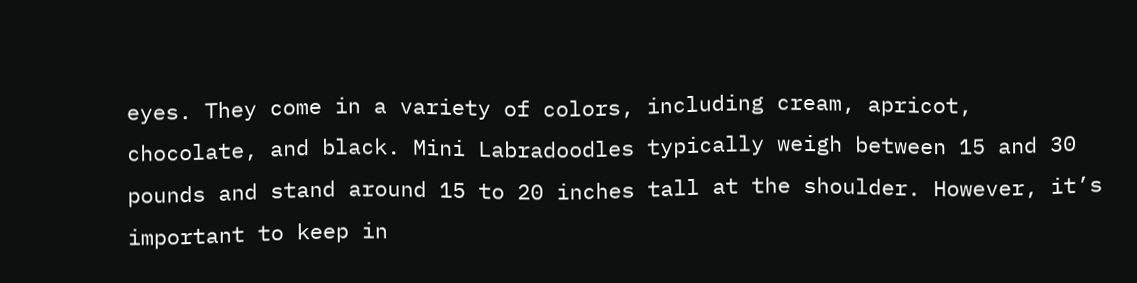eyes. They come in a variety of colors, including cream, apricot, chocolate, and black. Mini Labradoodles typically weigh between 15 and 30 pounds and stand around 15 to 20 inches tall at the shoulder. However, it’s important to keep in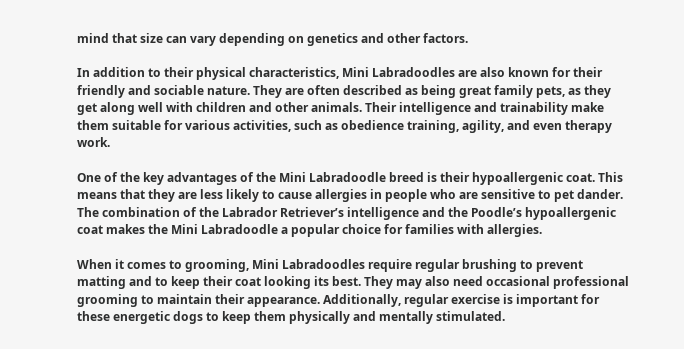mind that size can vary depending on genetics and other factors.

In addition to their physical characteristics, Mini Labradoodles are also known for their friendly and sociable nature. They are often described as being great family pets, as they get along well with children and other animals. Their intelligence and trainability make them suitable for various activities, such as obedience training, agility, and even therapy work.

One of the key advantages of the Mini Labradoodle breed is their hypoallergenic coat. This means that they are less likely to cause allergies in people who are sensitive to pet dander. The combination of the Labrador Retriever’s intelligence and the Poodle’s hypoallergenic coat makes the Mini Labradoodle a popular choice for families with allergies.

When it comes to grooming, Mini Labradoodles require regular brushing to prevent matting and to keep their coat looking its best. They may also need occasional professional grooming to maintain their appearance. Additionally, regular exercise is important for these energetic dogs to keep them physically and mentally stimulated.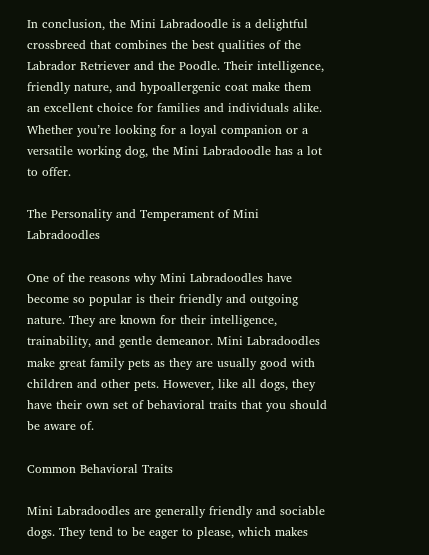In conclusion, the Mini Labradoodle is a delightful crossbreed that combines the best qualities of the Labrador Retriever and the Poodle. Their intelligence, friendly nature, and hypoallergenic coat make them an excellent choice for families and individuals alike. Whether you’re looking for a loyal companion or a versatile working dog, the Mini Labradoodle has a lot to offer.

The Personality and Temperament of Mini Labradoodles

One of the reasons why Mini Labradoodles have become so popular is their friendly and outgoing nature. They are known for their intelligence, trainability, and gentle demeanor. Mini Labradoodles make great family pets as they are usually good with children and other pets. However, like all dogs, they have their own set of behavioral traits that you should be aware of.

Common Behavioral Traits

Mini Labradoodles are generally friendly and sociable dogs. They tend to be eager to please, which makes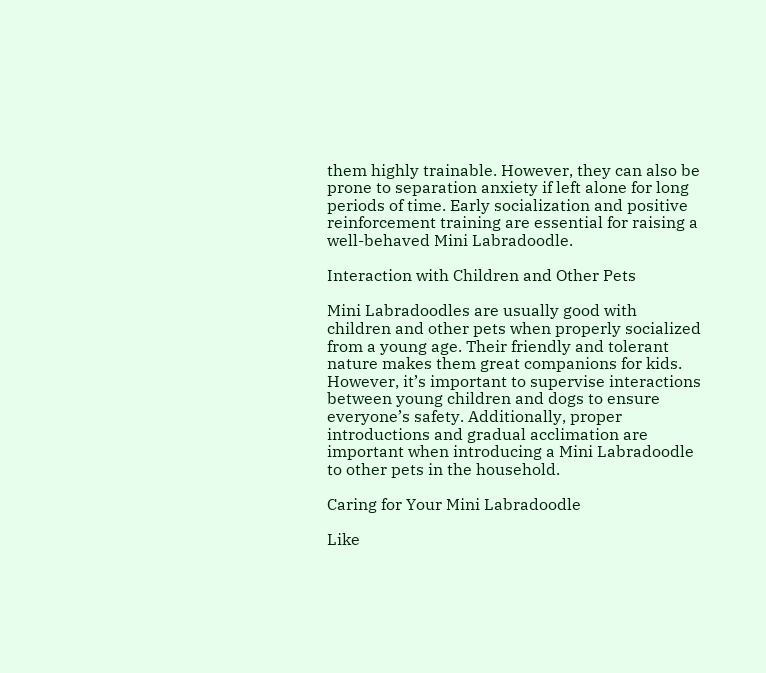them highly trainable. However, they can also be prone to separation anxiety if left alone for long periods of time. Early socialization and positive reinforcement training are essential for raising a well-behaved Mini Labradoodle.

Interaction with Children and Other Pets

Mini Labradoodles are usually good with children and other pets when properly socialized from a young age. Their friendly and tolerant nature makes them great companions for kids. However, it’s important to supervise interactions between young children and dogs to ensure everyone’s safety. Additionally, proper introductions and gradual acclimation are important when introducing a Mini Labradoodle to other pets in the household.

Caring for Your Mini Labradoodle

Like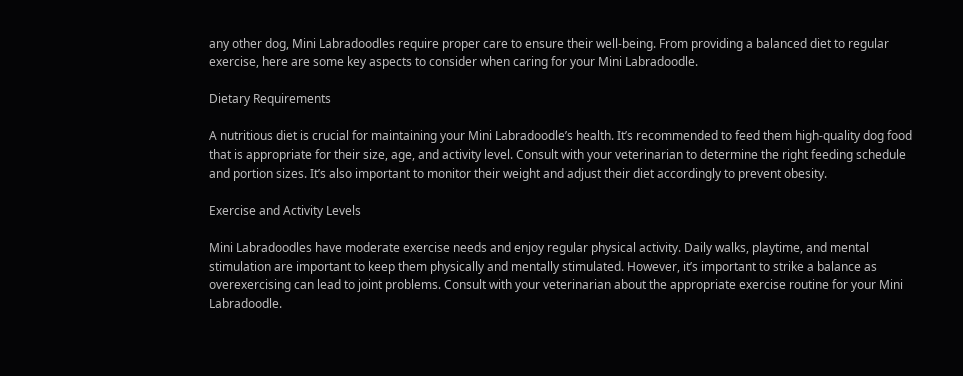any other dog, Mini Labradoodles require proper care to ensure their well-being. From providing a balanced diet to regular exercise, here are some key aspects to consider when caring for your Mini Labradoodle.

Dietary Requirements

A nutritious diet is crucial for maintaining your Mini Labradoodle’s health. It’s recommended to feed them high-quality dog food that is appropriate for their size, age, and activity level. Consult with your veterinarian to determine the right feeding schedule and portion sizes. It’s also important to monitor their weight and adjust their diet accordingly to prevent obesity.

Exercise and Activity Levels

Mini Labradoodles have moderate exercise needs and enjoy regular physical activity. Daily walks, playtime, and mental stimulation are important to keep them physically and mentally stimulated. However, it’s important to strike a balance as overexercising can lead to joint problems. Consult with your veterinarian about the appropriate exercise routine for your Mini Labradoodle.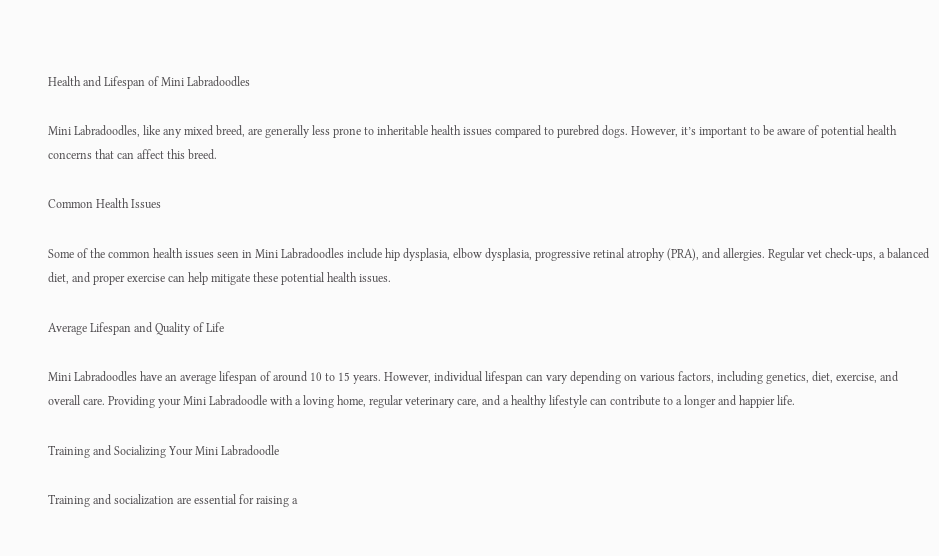Health and Lifespan of Mini Labradoodles

Mini Labradoodles, like any mixed breed, are generally less prone to inheritable health issues compared to purebred dogs. However, it’s important to be aware of potential health concerns that can affect this breed.

Common Health Issues

Some of the common health issues seen in Mini Labradoodles include hip dysplasia, elbow dysplasia, progressive retinal atrophy (PRA), and allergies. Regular vet check-ups, a balanced diet, and proper exercise can help mitigate these potential health issues.

Average Lifespan and Quality of Life

Mini Labradoodles have an average lifespan of around 10 to 15 years. However, individual lifespan can vary depending on various factors, including genetics, diet, exercise, and overall care. Providing your Mini Labradoodle with a loving home, regular veterinary care, and a healthy lifestyle can contribute to a longer and happier life.

Training and Socializing Your Mini Labradoodle

Training and socialization are essential for raising a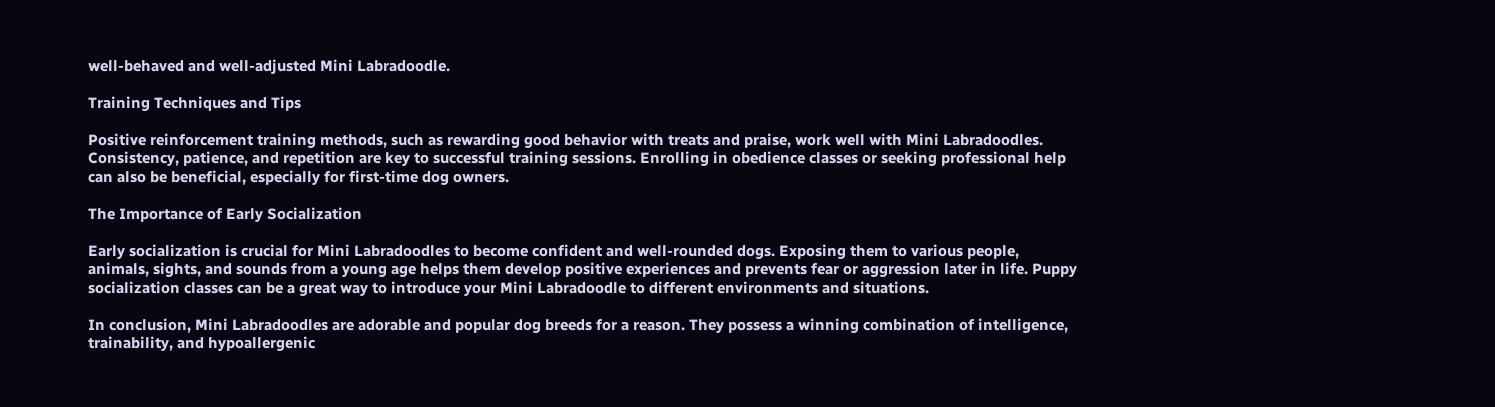well-behaved and well-adjusted Mini Labradoodle.

Training Techniques and Tips

Positive reinforcement training methods, such as rewarding good behavior with treats and praise, work well with Mini Labradoodles. Consistency, patience, and repetition are key to successful training sessions. Enrolling in obedience classes or seeking professional help can also be beneficial, especially for first-time dog owners.

The Importance of Early Socialization

Early socialization is crucial for Mini Labradoodles to become confident and well-rounded dogs. Exposing them to various people, animals, sights, and sounds from a young age helps them develop positive experiences and prevents fear or aggression later in life. Puppy socialization classes can be a great way to introduce your Mini Labradoodle to different environments and situations.

In conclusion, Mini Labradoodles are adorable and popular dog breeds for a reason. They possess a winning combination of intelligence, trainability, and hypoallergenic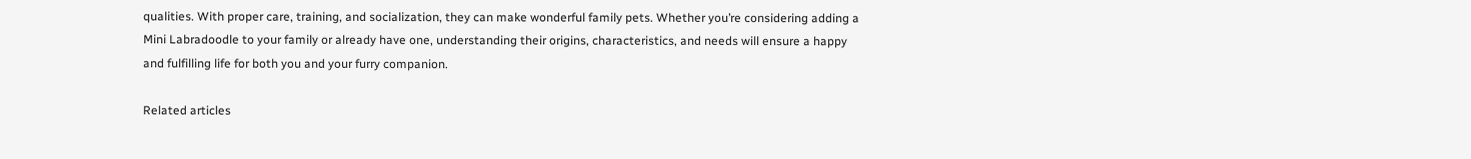qualities. With proper care, training, and socialization, they can make wonderful family pets. Whether you’re considering adding a Mini Labradoodle to your family or already have one, understanding their origins, characteristics, and needs will ensure a happy and fulfilling life for both you and your furry companion.

Related articles